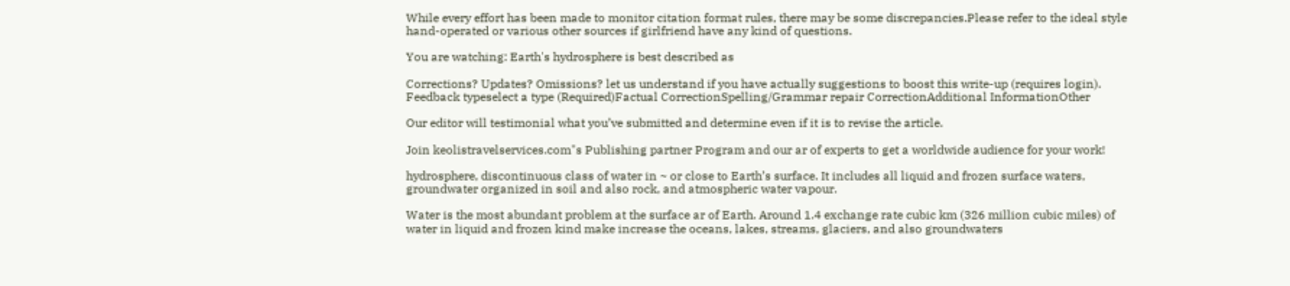While every effort has been made to monitor citation format rules, there may be some discrepancies.Please refer to the ideal style hand-operated or various other sources if girlfriend have any kind of questions.

You are watching: Earth's hydrosphere is best described as

Corrections? Updates? Omissions? let us understand if you have actually suggestions to boost this write-up (requires login).
Feedback typeselect a type (Required)Factual CorrectionSpelling/Grammar repair CorrectionAdditional InformationOther

Our editor will testimonial what you’ve submitted and determine even if it is to revise the article.

Join keolistravelservices.com"s Publishing partner Program and our ar of experts to get a worldwide audience for your work!

hydrosphere, discontinuous class of water in ~ or close to Earth’s surface. It includes all liquid and frozen surface waters, groundwater organized in soil and also rock, and atmospheric water vapour.

Water is the most abundant problem at the surface ar of Earth. Around 1.4 exchange rate cubic km (326 million cubic miles) of water in liquid and frozen kind make increase the oceans, lakes, streams, glaciers, and also groundwaters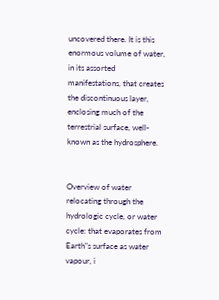uncovered there. It is this enormous volume of water, in its assorted manifestations, that creates the discontinuous layer, enclosing much of the terrestrial surface, well-known as the hydrosphere.


Overview of water relocating through the hydrologic cycle, or water cycle: that evaporates from Earth"s surface as water vapour, i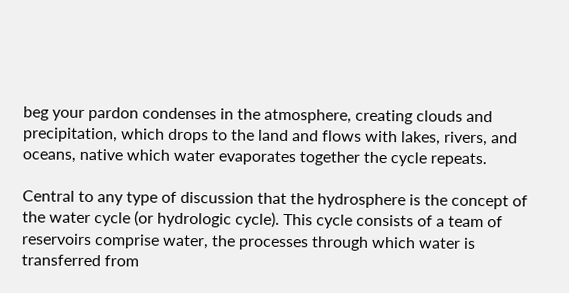beg your pardon condenses in the atmosphere, creating clouds and precipitation, which drops to the land and flows with lakes, rivers, and oceans, native which water evaporates together the cycle repeats.

Central to any type of discussion that the hydrosphere is the concept of the water cycle (or hydrologic cycle). This cycle consists of a team of reservoirs comprise water, the processes through which water is transferred from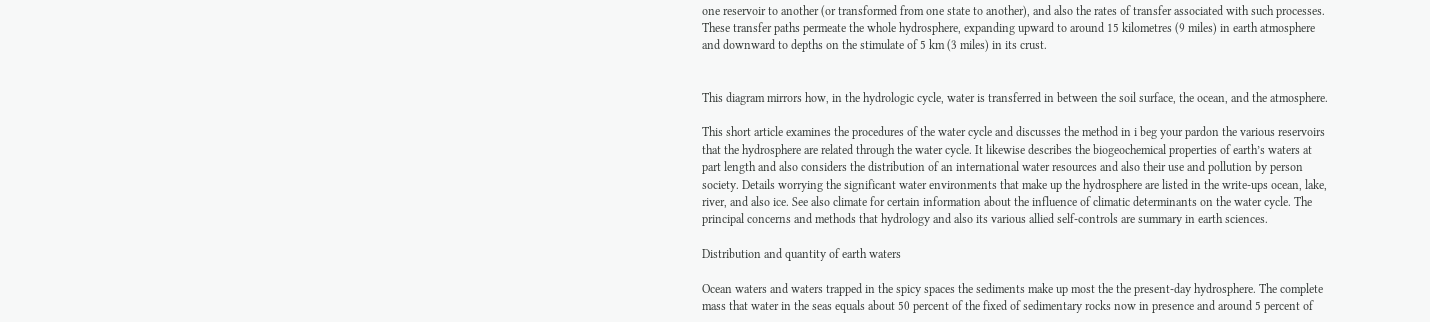one reservoir to another (or transformed from one state to another), and also the rates of transfer associated with such processes. These transfer paths permeate the whole hydrosphere, expanding upward to around 15 kilometres (9 miles) in earth atmosphere and downward to depths on the stimulate of 5 km (3 miles) in its crust.


This diagram mirrors how, in the hydrologic cycle, water is transferred in between the soil surface, the ocean, and the atmosphere.

This short article examines the procedures of the water cycle and discusses the method in i beg your pardon the various reservoirs that the hydrosphere are related through the water cycle. It likewise describes the biogeochemical properties of earth’s waters at part length and also considers the distribution of an international water resources and also their use and pollution by person society. Details worrying the significant water environments that make up the hydrosphere are listed in the write-ups ocean, lake, river, and also ice. See also climate for certain information about the influence of climatic determinants on the water cycle. The principal concerns and methods that hydrology and also its various allied self-controls are summary in earth sciences.

Distribution and quantity of earth waters

Ocean waters and waters trapped in the spicy spaces the sediments make up most the the present-day hydrosphere. The complete mass that water in the seas equals about 50 percent of the fixed of sedimentary rocks now in presence and around 5 percent of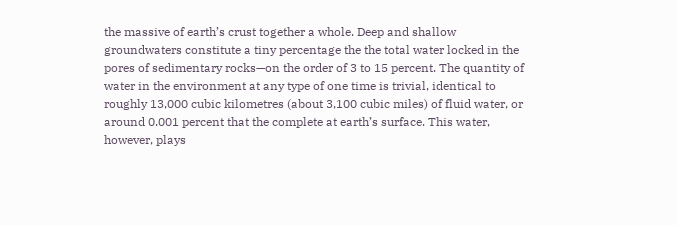the massive of earth’s crust together a whole. Deep and shallow groundwaters constitute a tiny percentage the the total water locked in the pores of sedimentary rocks—on the order of 3 to 15 percent. The quantity of water in the environment at any type of one time is trivial, identical to roughly 13,000 cubic kilometres (about 3,100 cubic miles) of fluid water, or around 0.001 percent that the complete at earth’s surface. This water, however, plays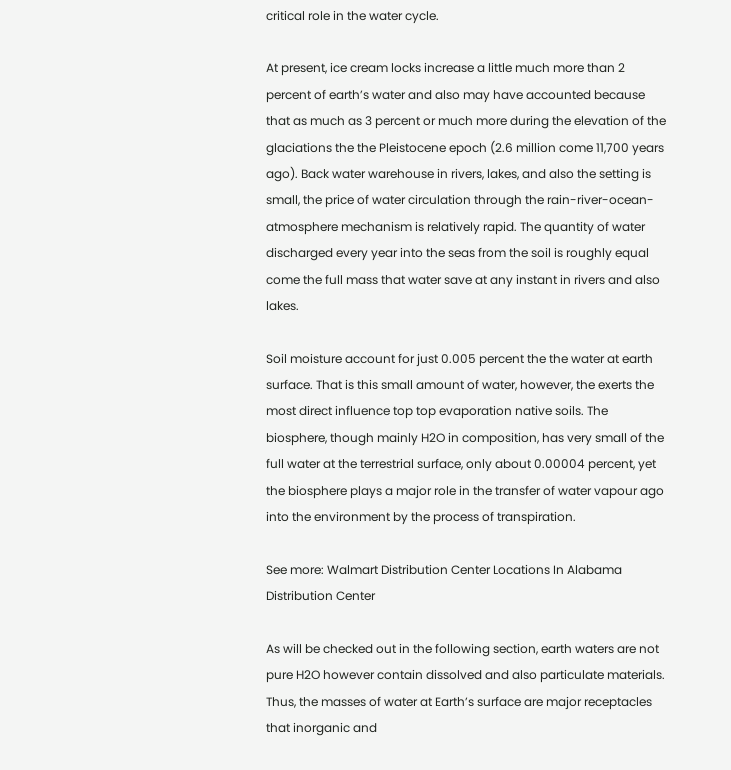critical role in the water cycle.

At present, ice cream locks increase a little much more than 2 percent of earth’s water and also may have accounted because that as much as 3 percent or much more during the elevation of the glaciations the the Pleistocene epoch (2.6 million come 11,700 years ago). Back water warehouse in rivers, lakes, and also the setting is small, the price of water circulation through the rain-river-ocean-atmosphere mechanism is relatively rapid. The quantity of water discharged every year into the seas from the soil is roughly equal come the full mass that water save at any instant in rivers and also lakes.

Soil moisture account for just 0.005 percent the the water at earth surface. That is this small amount of water, however, the exerts the most direct influence top top evaporation native soils. The biosphere, though mainly H2O in composition, has very small of the full water at the terrestrial surface, only about 0.00004 percent, yet the biosphere plays a major role in the transfer of water vapour ago into the environment by the process of transpiration.

See more: Walmart Distribution Center Locations In Alabama Distribution Center

As will be checked out in the following section, earth waters are not pure H2O however contain dissolved and also particulate materials. Thus, the masses of water at Earth’s surface are major receptacles that inorganic and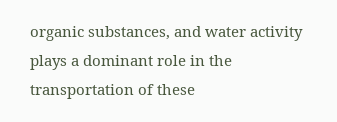organic substances, and water activity plays a dominant role in the transportation of these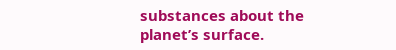substances about the planet’s surface.